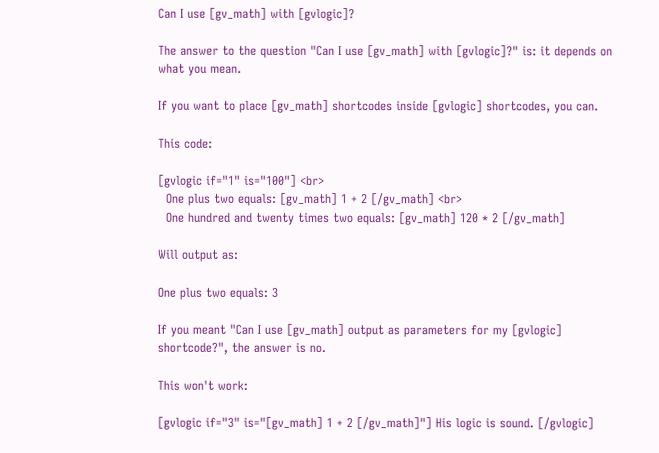Can I use [gv_math] with [gvlogic]?

The answer to the question "Can I use [gv_math] with [gvlogic]?" is: it depends on what you mean.

If you want to place [gv_math] shortcodes inside [gvlogic] shortcodes, you can.

This code:

[gvlogic if="1" is="100"] <br>
  One plus two equals: [gv_math] 1 + 2 [/gv_math] <br>
  One hundred and twenty times two equals: [gv_math] 120 * 2 [/gv_math]

Will output as:

One plus two equals: 3

If you meant "Can I use [gv_math] output as parameters for my [gvlogic] shortcode?", the answer is no.

This won't work:

[gvlogic if="3" is="[gv_math] 1 + 2 [/gv_math]"] His logic is sound. [/gvlogic]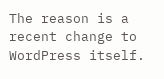The reason is a recent change to WordPress itself.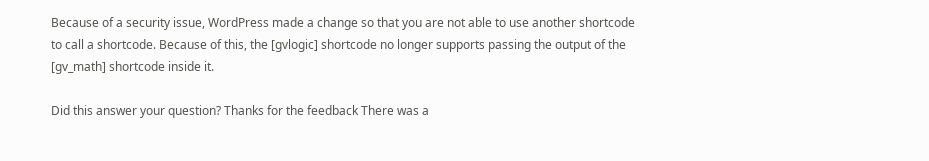Because of a security issue, WordPress made a change so that you are not able to use another shortcode to call a shortcode. Because of this, the [gvlogic] shortcode no longer supports passing the output of the [gv_math] shortcode inside it.

Did this answer your question? Thanks for the feedback There was a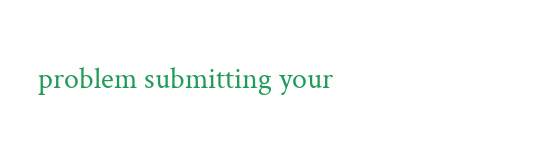problem submitting your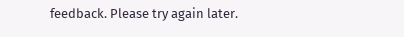feedback. Please try again later.